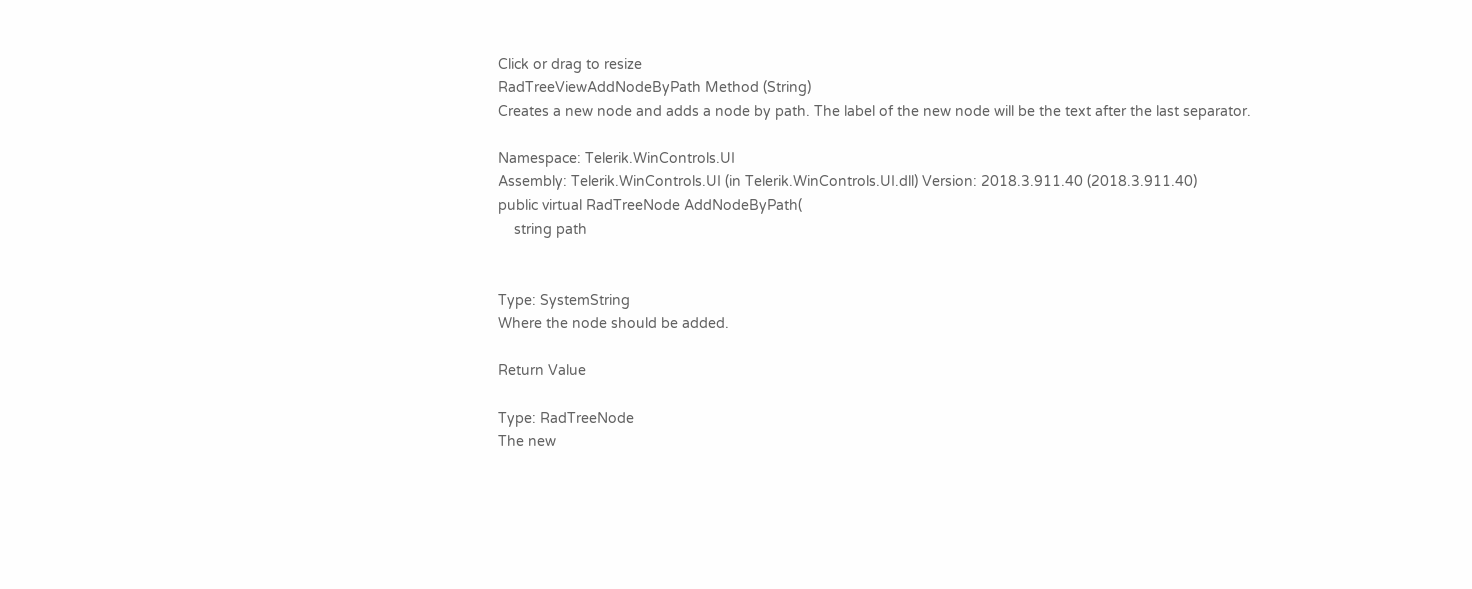Click or drag to resize
RadTreeViewAddNodeByPath Method (String)
Creates a new node and adds a node by path. The label of the new node will be the text after the last separator.

Namespace: Telerik.WinControls.UI
Assembly: Telerik.WinControls.UI (in Telerik.WinControls.UI.dll) Version: 2018.3.911.40 (2018.3.911.40)
public virtual RadTreeNode AddNodeByPath(
    string path


Type: SystemString
Where the node should be added.

Return Value

Type: RadTreeNode
The new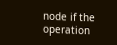node if the operation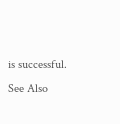is successful.
See Also